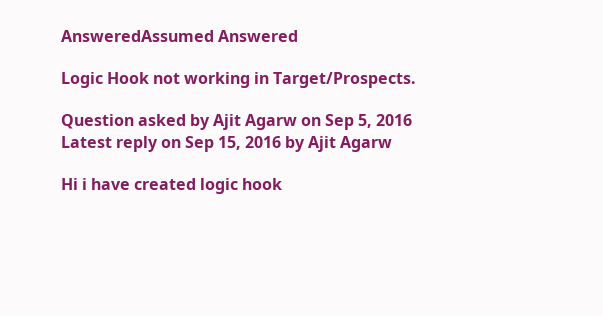AnsweredAssumed Answered

Logic Hook not working in Target/Prospects.

Question asked by Ajit Agarw on Sep 5, 2016
Latest reply on Sep 15, 2016 by Ajit Agarw

Hi i have created logic hook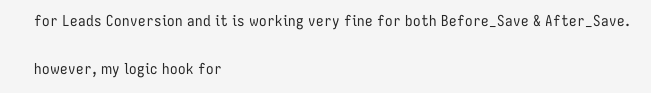for Leads Conversion and it is working very fine for both Before_Save & After_Save.

however, my logic hook for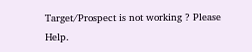Target/Prospect is not working ? Please Help.